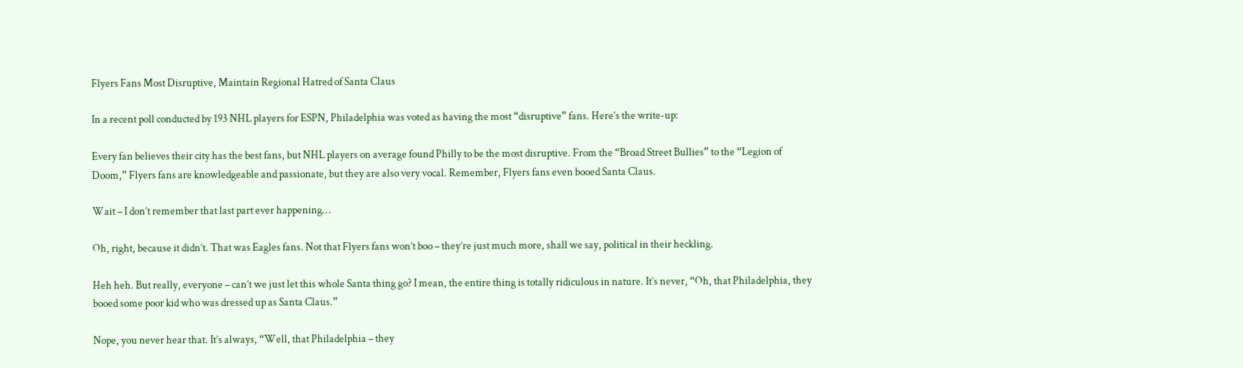Flyers Fans Most Disruptive, Maintain Regional Hatred of Santa Claus

In a recent poll conducted by 193 NHL players for ESPN, Philadelphia was voted as having the most “disruptive” fans. Here’s the write-up:

Every fan believes their city has the best fans, but NHL players on average found Philly to be the most disruptive. From the “Broad Street Bullies” to the “Legion of Doom,” Flyers fans are knowledgeable and passionate, but they are also very vocal. Remember, Flyers fans even booed Santa Claus.

Wait – I don’t remember that last part ever happening…

Oh, right, because it didn’t. That was Eagles fans. Not that Flyers fans won’t boo – they’re just much more, shall we say, political in their heckling.

Heh heh. But really, everyone – can’t we just let this whole Santa thing go? I mean, the entire thing is totally ridiculous in nature. It’s never, “Oh, that Philadelphia, they booed some poor kid who was dressed up as Santa Claus.”

Nope, you never hear that. It’s always, “Well, that Philadelphia – they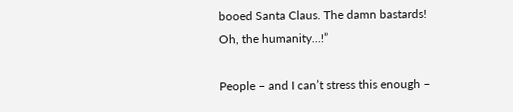booed Santa Claus. The damn bastards! Oh, the humanity…!”

People – and I can’t stress this enough –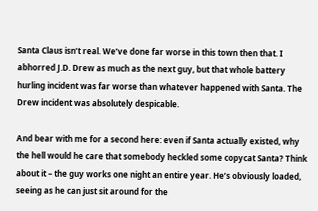Santa Claus isn’t real. We’ve done far worse in this town then that. I abhorred J.D. Drew as much as the next guy, but that whole battery hurling incident was far worse than whatever happened with Santa. The Drew incident was absolutely despicable.

And bear with me for a second here: even if Santa actually existed, why the hell would he care that somebody heckled some copycat Santa? Think about it – the guy works one night an entire year. He’s obviously loaded, seeing as he can just sit around for the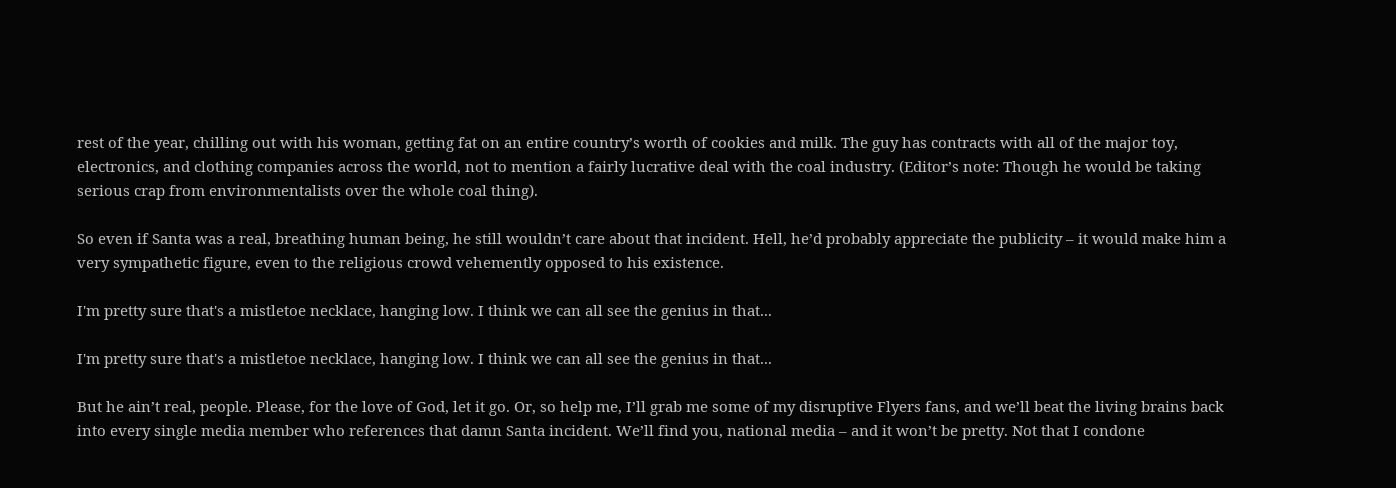rest of the year, chilling out with his woman, getting fat on an entire country’s worth of cookies and milk. The guy has contracts with all of the major toy, electronics, and clothing companies across the world, not to mention a fairly lucrative deal with the coal industry. (Editor’s note: Though he would be taking serious crap from environmentalists over the whole coal thing).

So even if Santa was a real, breathing human being, he still wouldn’t care about that incident. Hell, he’d probably appreciate the publicity – it would make him a very sympathetic figure, even to the religious crowd vehemently opposed to his existence.

I'm pretty sure that's a mistletoe necklace, hanging low. I think we can all see the genius in that...

I'm pretty sure that's a mistletoe necklace, hanging low. I think we can all see the genius in that...

But he ain’t real, people. Please, for the love of God, let it go. Or, so help me, I’ll grab me some of my disruptive Flyers fans, and we’ll beat the living brains back into every single media member who references that damn Santa incident. We’ll find you, national media – and it won’t be pretty. Not that I condone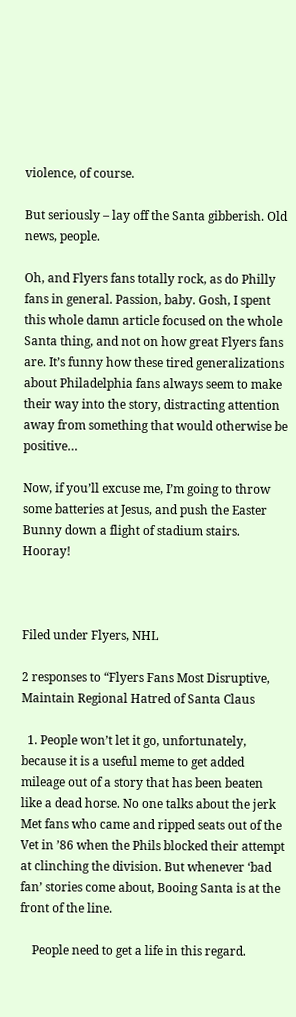violence, of course.

But seriously – lay off the Santa gibberish. Old news, people.

Oh, and Flyers fans totally rock, as do Philly fans in general. Passion, baby. Gosh, I spent this whole damn article focused on the whole Santa thing, and not on how great Flyers fans are. It’s funny how these tired generalizations about Philadelphia fans always seem to make their way into the story, distracting attention away from something that would otherwise be positive…

Now, if you’ll excuse me, I’m going to throw some batteries at Jesus, and push the Easter Bunny down a flight of stadium stairs. Hooray!



Filed under Flyers, NHL

2 responses to “Flyers Fans Most Disruptive, Maintain Regional Hatred of Santa Claus

  1. People won’t let it go, unfortunately, because it is a useful meme to get added mileage out of a story that has been beaten like a dead horse. No one talks about the jerk Met fans who came and ripped seats out of the Vet in ’86 when the Phils blocked their attempt at clinching the division. But whenever ‘bad fan’ stories come about, Booing Santa is at the front of the line.

    People need to get a life in this regard.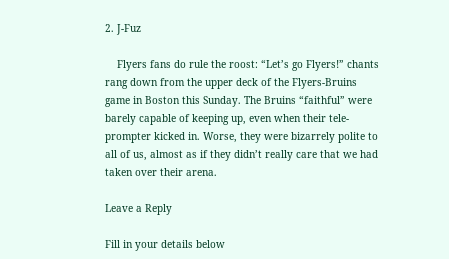2. J-Fuz

    Flyers fans do rule the roost: “Let’s go Flyers!” chants rang down from the upper deck of the Flyers-Bruins game in Boston this Sunday. The Bruins “faithful” were barely capable of keeping up, even when their tele-prompter kicked in. Worse, they were bizarrely polite to all of us, almost as if they didn’t really care that we had taken over their arena.

Leave a Reply

Fill in your details below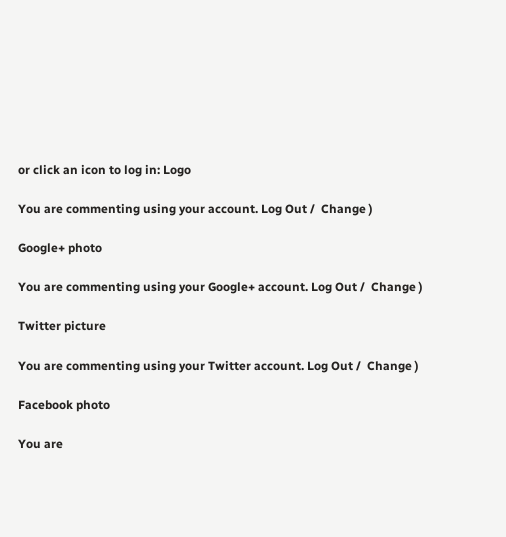or click an icon to log in: Logo

You are commenting using your account. Log Out /  Change )

Google+ photo

You are commenting using your Google+ account. Log Out /  Change )

Twitter picture

You are commenting using your Twitter account. Log Out /  Change )

Facebook photo

You are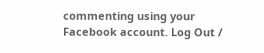commenting using your Facebook account. Log Out /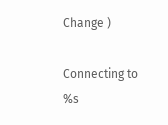Change )

Connecting to %s